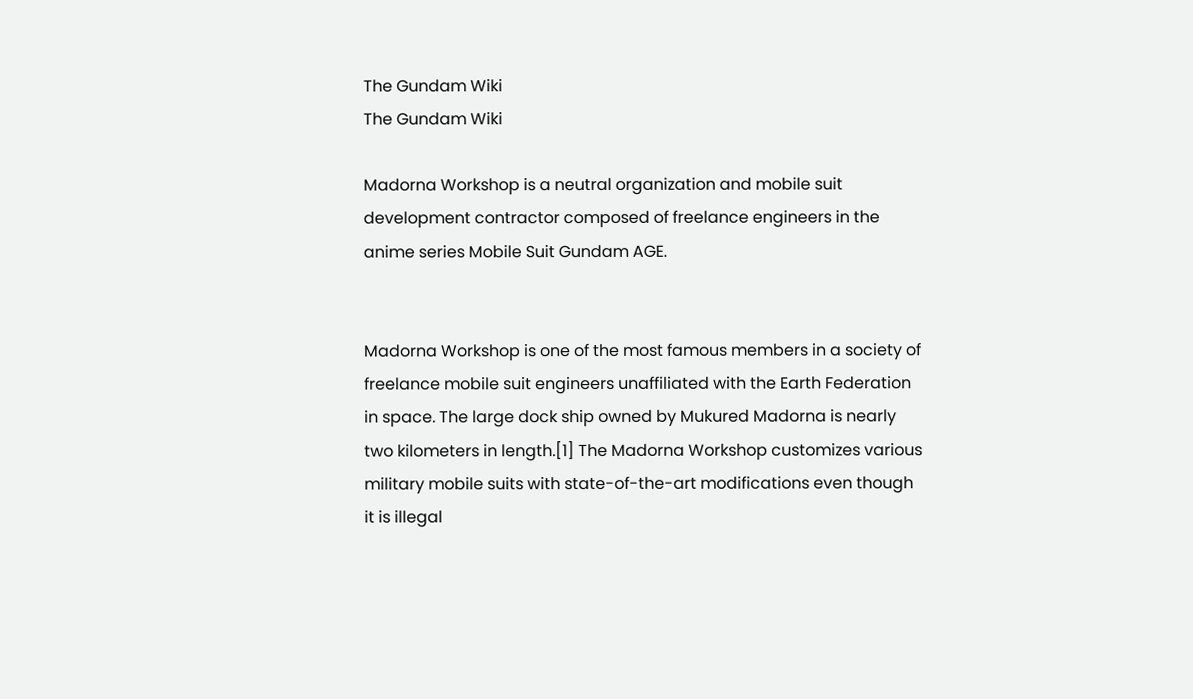The Gundam Wiki
The Gundam Wiki

Madorna Workshop is a neutral organization and mobile suit development contractor composed of freelance engineers in the anime series Mobile Suit Gundam AGE.


Madorna Workshop is one of the most famous members in a society of freelance mobile suit engineers unaffiliated with the Earth Federation in space. The large dock ship owned by Mukured Madorna is nearly two kilometers in length.[1] The Madorna Workshop customizes various military mobile suits with state-of-the-art modifications even though it is illegal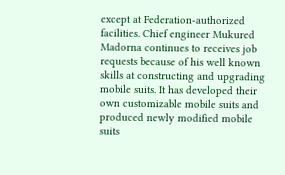except at Federation-authorized facilities. Chief engineer Mukured Madorna continues to receives job requests because of his well known skills at constructing and upgrading mobile suits. It has developed their own customizable mobile suits and produced newly modified mobile suits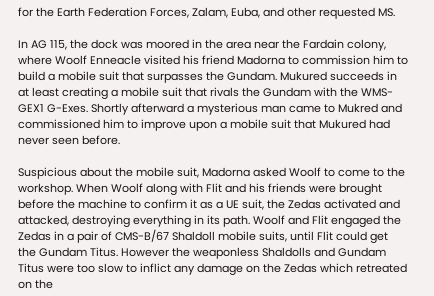for the Earth Federation Forces, Zalam, Euba, and other requested MS.

In AG 115, the dock was moored in the area near the Fardain colony, where Woolf Enneacle visited his friend Madorna to commission him to build a mobile suit that surpasses the Gundam. Mukured succeeds in at least creating a mobile suit that rivals the Gundam with the WMS-GEX1 G-Exes. Shortly afterward a mysterious man came to Mukred and commissioned him to improve upon a mobile suit that Mukured had never seen before.

Suspicious about the mobile suit, Madorna asked Woolf to come to the workshop. When Woolf along with Flit and his friends were brought before the machine to confirm it as a UE suit, the Zedas activated and attacked, destroying everything in its path. Woolf and Flit engaged the Zedas in a pair of CMS-B/67 Shaldoll mobile suits, until Flit could get the Gundam Titus. However the weaponless Shaldolls and Gundam Titus were too slow to inflict any damage on the Zedas which retreated on the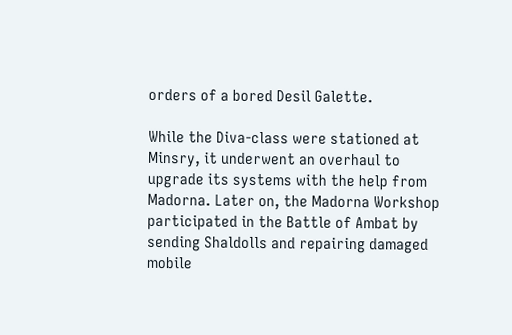orders of a bored Desil Galette.

While the Diva-class were stationed at Minsry, it underwent an overhaul to upgrade its systems with the help from Madorna. Later on, the Madorna Workshop participated in the Battle of Ambat by sending Shaldolls and repairing damaged mobile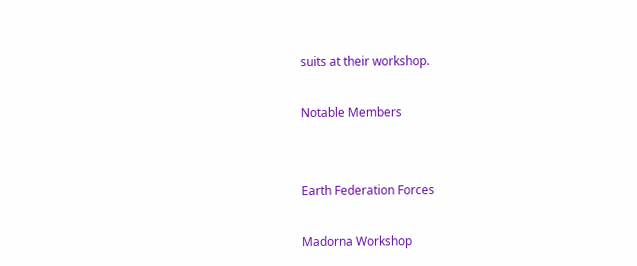suits at their workshop.

Notable Members


Earth Federation Forces

Madorna Workshop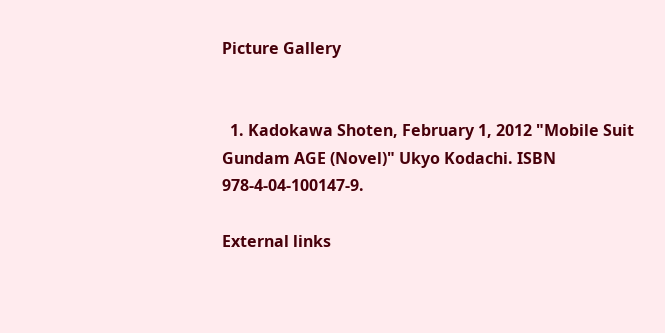Picture Gallery


  1. Kadokawa Shoten, February 1, 2012 "Mobile Suit Gundam AGE (Novel)" Ukyo Kodachi. ISBN 978-4-04-100147-9.

External links